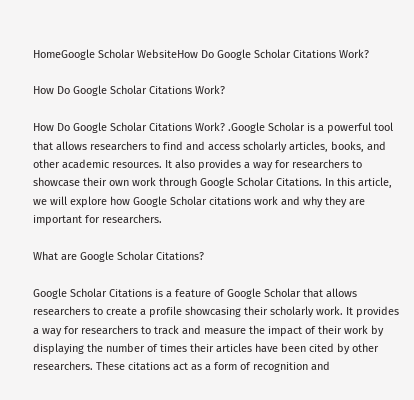HomeGoogle Scholar WebsiteHow Do Google Scholar Citations Work?

How Do Google Scholar Citations Work?

How Do Google Scholar Citations Work? .Google Scholar is a powerful tool that allows researchers to find and access scholarly articles, books, and other academic resources. It also provides a way for researchers to showcase their own work through Google Scholar Citations. In this article, we will explore how Google Scholar citations work and why they are important for researchers.

What are Google Scholar Citations?

Google Scholar Citations is a feature of Google Scholar that allows researchers to create a profile showcasing their scholarly work. It provides a way for researchers to track and measure the impact of their work by displaying the number of times their articles have been cited by other researchers. These citations act as a form of recognition and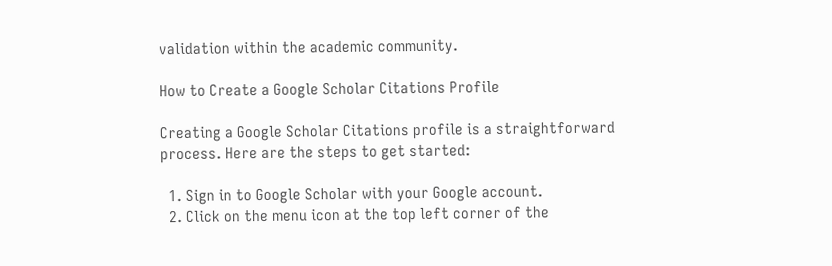validation within the academic community.

How to Create a Google Scholar Citations Profile

Creating a Google Scholar Citations profile is a straightforward process. Here are the steps to get started:

  1. Sign in to Google Scholar with your Google account.
  2. Click on the menu icon at the top left corner of the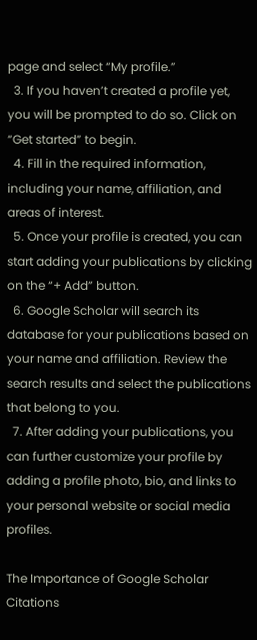page and select “My profile.”
  3. If you haven’t created a profile yet, you will be prompted to do so. Click on “Get started” to begin.
  4. Fill in the required information, including your name, affiliation, and areas of interest.
  5. Once your profile is created, you can start adding your publications by clicking on the “+ Add” button.
  6. Google Scholar will search its database for your publications based on your name and affiliation. Review the search results and select the publications that belong to you.
  7. After adding your publications, you can further customize your profile by adding a profile photo, bio, and links to your personal website or social media profiles.

The Importance of Google Scholar Citations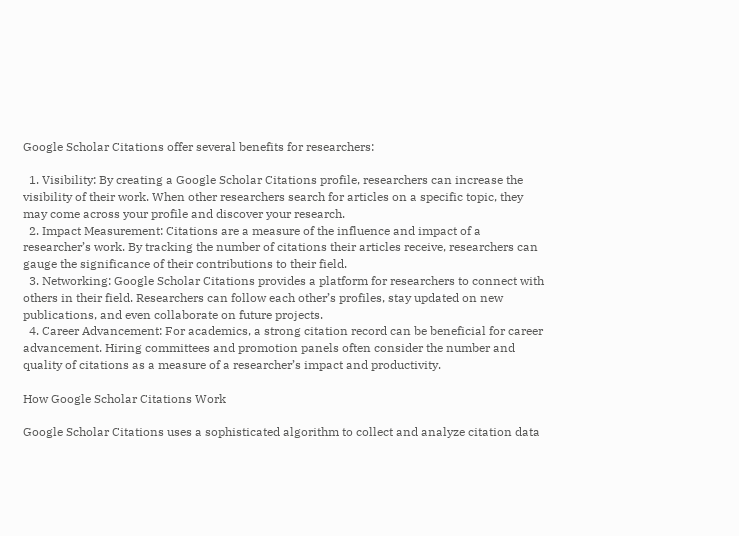Google Scholar Citations offer several benefits for researchers:

  1. Visibility: By creating a Google Scholar Citations profile, researchers can increase the visibility of their work. When other researchers search for articles on a specific topic, they may come across your profile and discover your research.
  2. Impact Measurement: Citations are a measure of the influence and impact of a researcher’s work. By tracking the number of citations their articles receive, researchers can gauge the significance of their contributions to their field.
  3. Networking: Google Scholar Citations provides a platform for researchers to connect with others in their field. Researchers can follow each other’s profiles, stay updated on new publications, and even collaborate on future projects.
  4. Career Advancement: For academics, a strong citation record can be beneficial for career advancement. Hiring committees and promotion panels often consider the number and quality of citations as a measure of a researcher’s impact and productivity.

How Google Scholar Citations Work

Google Scholar Citations uses a sophisticated algorithm to collect and analyze citation data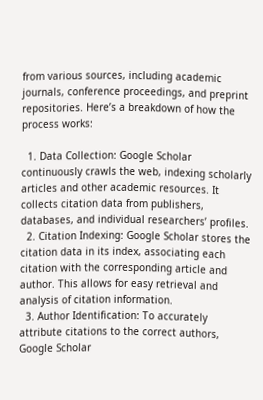from various sources, including academic journals, conference proceedings, and preprint repositories. Here’s a breakdown of how the process works:

  1. Data Collection: Google Scholar continuously crawls the web, indexing scholarly articles and other academic resources. It collects citation data from publishers, databases, and individual researchers’ profiles.
  2. Citation Indexing: Google Scholar stores the citation data in its index, associating each citation with the corresponding article and author. This allows for easy retrieval and analysis of citation information.
  3. Author Identification: To accurately attribute citations to the correct authors, Google Scholar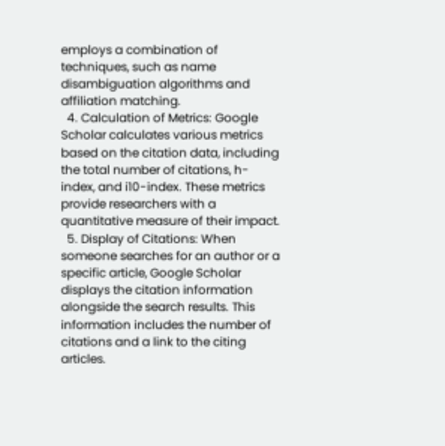employs a combination of techniques, such as name disambiguation algorithms and affiliation matching.
  4. Calculation of Metrics: Google Scholar calculates various metrics based on the citation data, including the total number of citations, h-index, and i10-index. These metrics provide researchers with a quantitative measure of their impact.
  5. Display of Citations: When someone searches for an author or a specific article, Google Scholar displays the citation information alongside the search results. This information includes the number of citations and a link to the citing articles.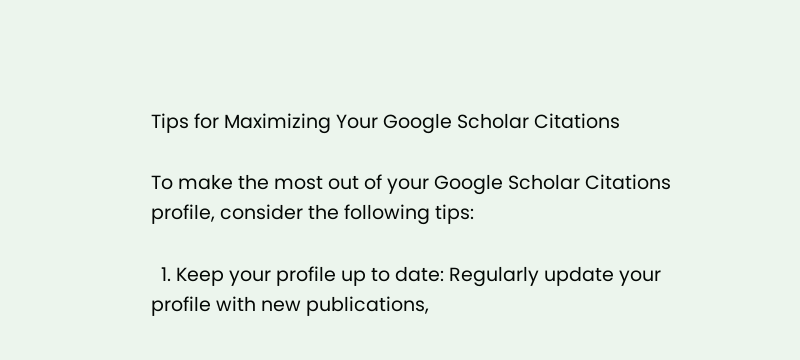Tips for Maximizing Your Google Scholar Citations

To make the most out of your Google Scholar Citations profile, consider the following tips:

  1. Keep your profile up to date: Regularly update your profile with new publications,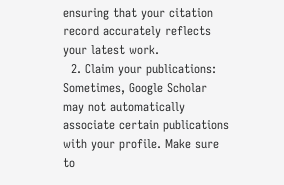ensuring that your citation record accurately reflects your latest work.
  2. Claim your publications: Sometimes, Google Scholar may not automatically associate certain publications with your profile. Make sure to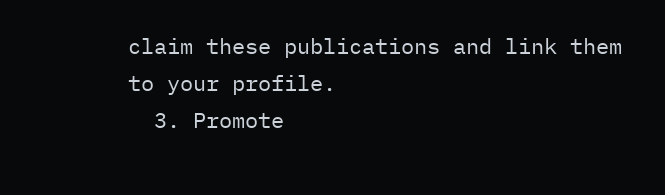claim these publications and link them to your profile.
  3. Promote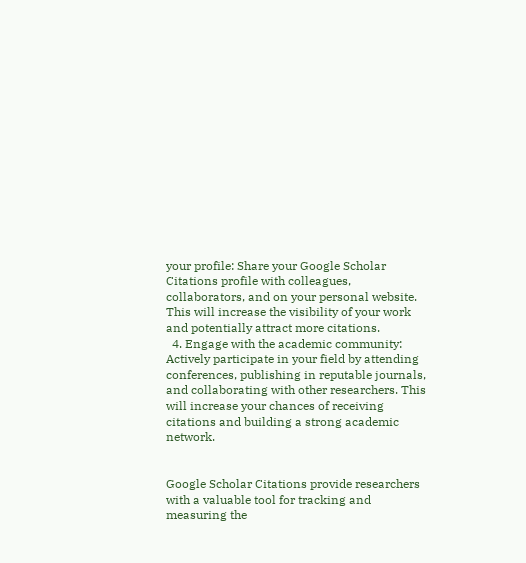your profile: Share your Google Scholar Citations profile with colleagues, collaborators, and on your personal website. This will increase the visibility of your work and potentially attract more citations.
  4. Engage with the academic community: Actively participate in your field by attending conferences, publishing in reputable journals, and collaborating with other researchers. This will increase your chances of receiving citations and building a strong academic network.


Google Scholar Citations provide researchers with a valuable tool for tracking and measuring the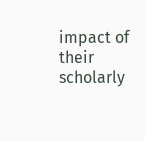impact of their scholarly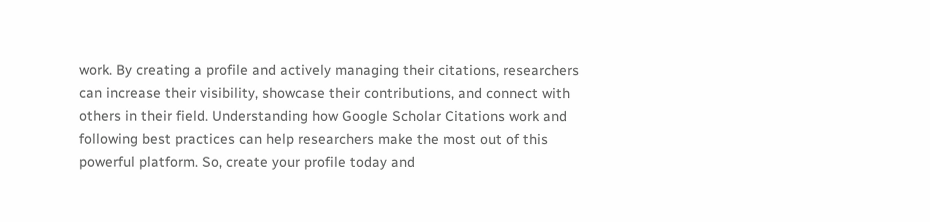work. By creating a profile and actively managing their citations, researchers can increase their visibility, showcase their contributions, and connect with others in their field. Understanding how Google Scholar Citations work and following best practices can help researchers make the most out of this powerful platform. So, create your profile today and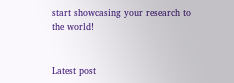start showcasing your research to the world!


Latest post